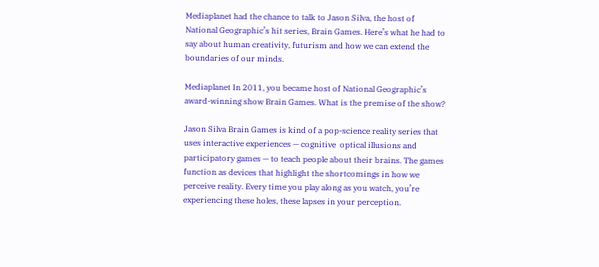Mediaplanet had the chance to talk to Jason Silva, the host of National Geographic’s hit series, Brain Games. Here’s what he had to say about human creativity, futurism and how we can extend the boundaries of our minds.

Mediaplanet In 2011, you became host of National Geographic’s award-winning show Brain Games. What is the premise of the show?

Jason Silva Brain Games is kind of a pop-science reality series that uses interactive experiences — cognitive  optical illusions and participatory games — to teach people about their brains. The games function as devices that highlight the shortcomings in how we perceive reality. Every time you play along as you watch, you’re experiencing these holes, these lapses in your perception.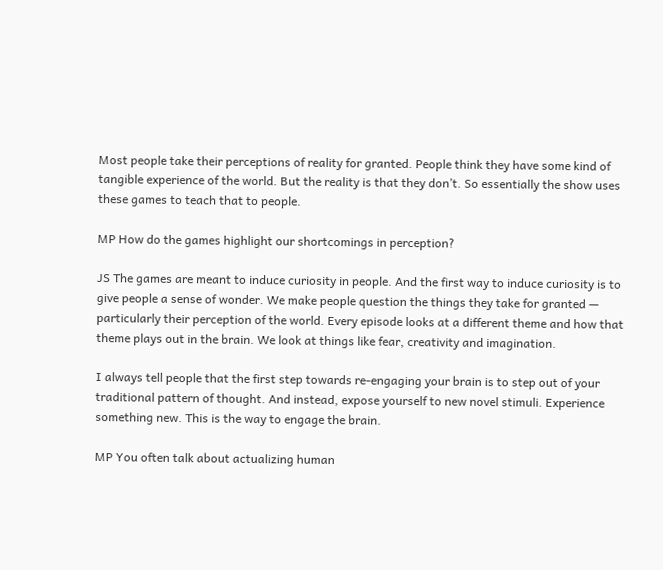Most people take their perceptions of reality for granted. People think they have some kind of tangible experience of the world. But the reality is that they don’t. So essentially the show uses these games to teach that to people.

MP How do the games highlight our shortcomings in perception?

JS The games are meant to induce curiosity in people. And the first way to induce curiosity is to give people a sense of wonder. We make people question the things they take for granted — particularly their perception of the world. Every episode looks at a different theme and how that theme plays out in the brain. We look at things like fear, creativity and imagination.

I always tell people that the first step towards re-engaging your brain is to step out of your traditional pattern of thought. And instead, expose yourself to new novel stimuli. Experience something new. This is the way to engage the brain.

MP You often talk about actualizing human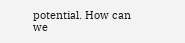potential. How can we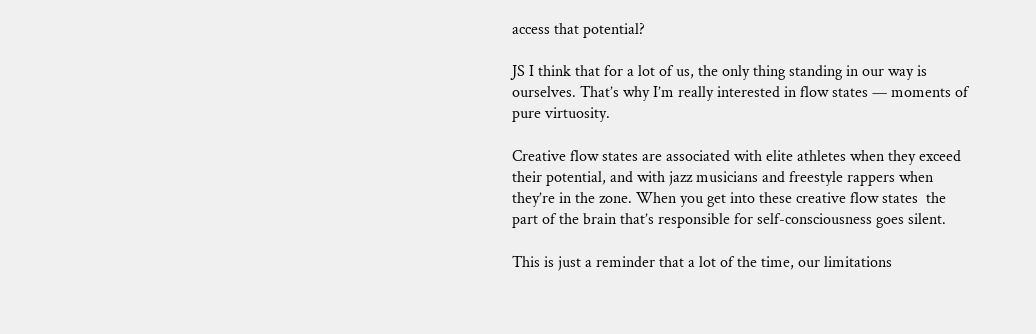access that potential?

JS I think that for a lot of us, the only thing standing in our way is ourselves. That’s why I’m really interested in flow states — moments of pure virtuosity.

Creative flow states are associated with elite athletes when they exceed their potential, and with jazz musicians and freestyle rappers when they’re in the zone. When you get into these creative flow states  the part of the brain that’s responsible for self-consciousness goes silent.

This is just a reminder that a lot of the time, our limitations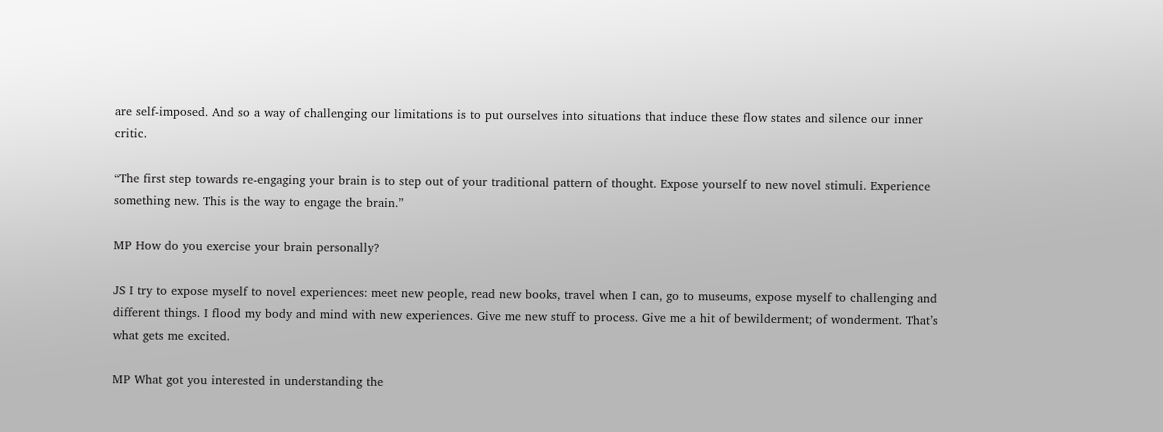are self-imposed. And so a way of challenging our limitations is to put ourselves into situations that induce these flow states and silence our inner critic.

“The first step towards re-engaging your brain is to step out of your traditional pattern of thought. Expose yourself to new novel stimuli. Experience something new. This is the way to engage the brain.”

MP How do you exercise your brain personally?

JS I try to expose myself to novel experiences: meet new people, read new books, travel when I can, go to museums, expose myself to challenging and different things. I flood my body and mind with new experiences. Give me new stuff to process. Give me a hit of bewilderment; of wonderment. That’s what gets me excited.

MP What got you interested in understanding the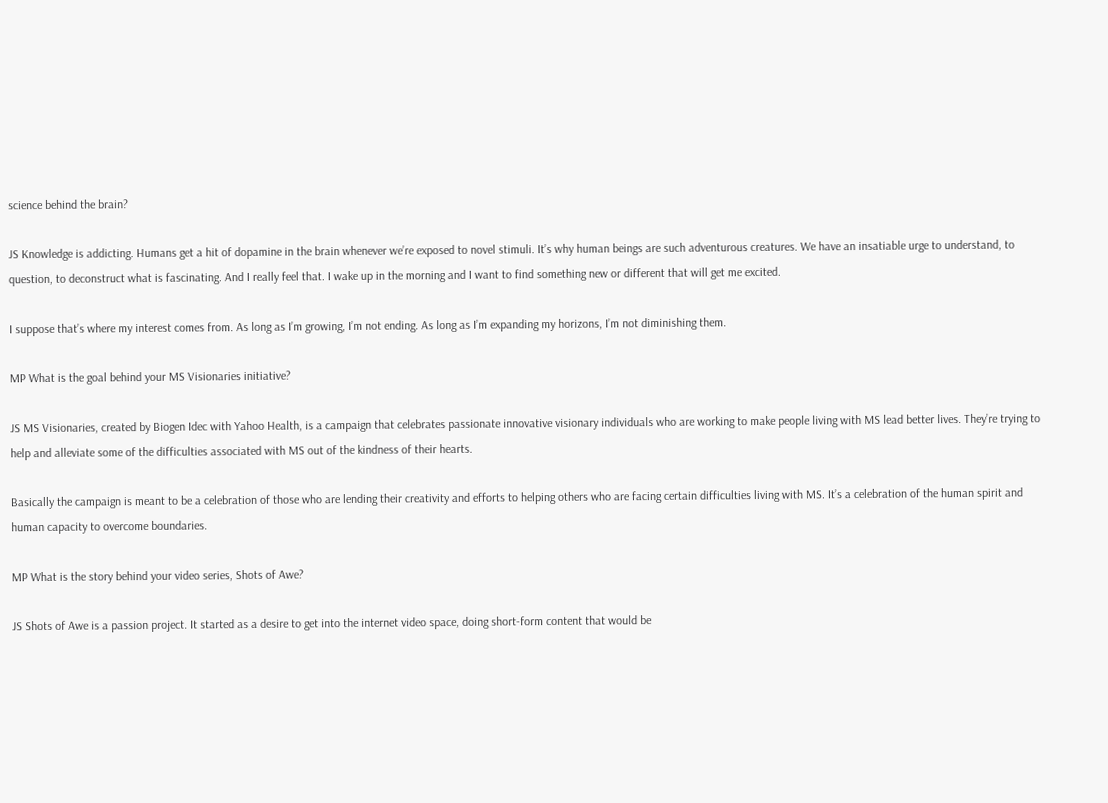science behind the brain?

JS Knowledge is addicting. Humans get a hit of dopamine in the brain whenever we’re exposed to novel stimuli. It’s why human beings are such adventurous creatures. We have an insatiable urge to understand, to question, to deconstruct what is fascinating. And I really feel that. I wake up in the morning and I want to find something new or different that will get me excited.

I suppose that’s where my interest comes from. As long as I’m growing, I’m not ending. As long as I’m expanding my horizons, I’m not diminishing them.

MP What is the goal behind your MS Visionaries initiative?

JS MS Visionaries, created by Biogen Idec with Yahoo Health, is a campaign that celebrates passionate innovative visionary individuals who are working to make people living with MS lead better lives. They’re trying to help and alleviate some of the difficulties associated with MS out of the kindness of their hearts.

Basically the campaign is meant to be a celebration of those who are lending their creativity and efforts to helping others who are facing certain difficulties living with MS. It’s a celebration of the human spirit and human capacity to overcome boundaries.

MP What is the story behind your video series, Shots of Awe?

JS Shots of Awe is a passion project. It started as a desire to get into the internet video space, doing short-form content that would be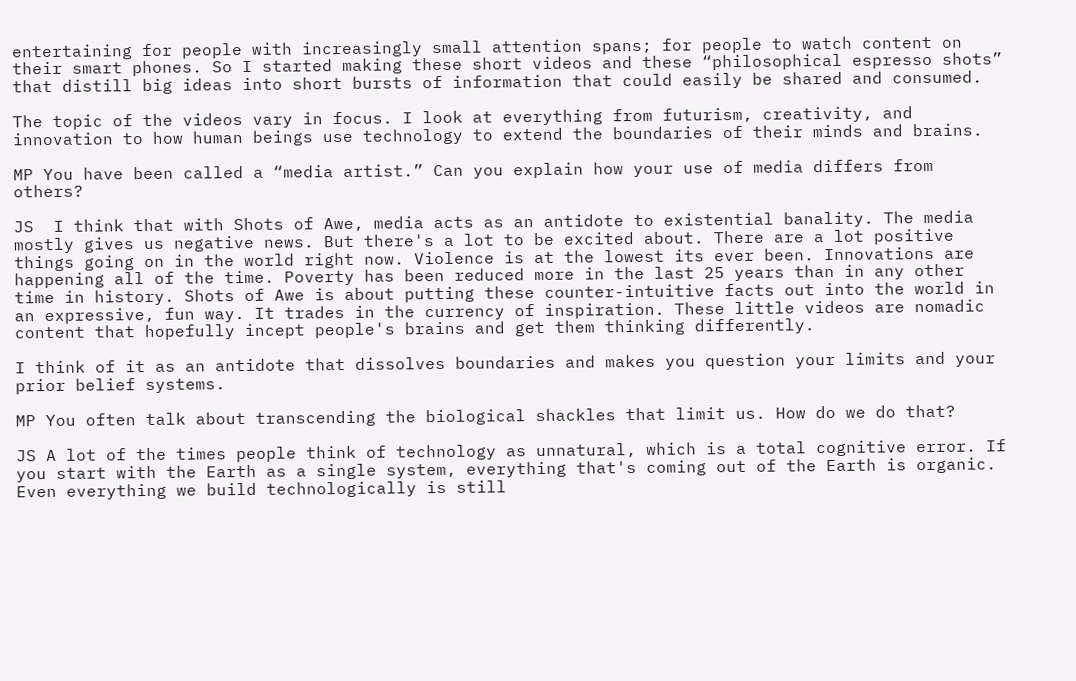entertaining for people with increasingly small attention spans; for people to watch content on their smart phones. So I started making these short videos and these “philosophical espresso shots” that distill big ideas into short bursts of information that could easily be shared and consumed.

The topic of the videos vary in focus. I look at everything from futurism, creativity, and innovation to how human beings use technology to extend the boundaries of their minds and brains.

MP You have been called a “media artist.” Can you explain how your use of media differs from others?

JS  I think that with Shots of Awe, media acts as an antidote to existential banality. The media mostly gives us negative news. But there's a lot to be excited about. There are a lot positive things going on in the world right now. Violence is at the lowest its ever been. Innovations are happening all of the time. Poverty has been reduced more in the last 25 years than in any other time in history. Shots of Awe is about putting these counter-intuitive facts out into the world in an expressive, fun way. It trades in the currency of inspiration. These little videos are nomadic content that hopefully incept people's brains and get them thinking differently.

I think of it as an antidote that dissolves boundaries and makes you question your limits and your prior belief systems.

MP You often talk about transcending the biological shackles that limit us. How do we do that?

JS A lot of the times people think of technology as unnatural, which is a total cognitive error. If you start with the Earth as a single system, everything that's coming out of the Earth is organic. Even everything we build technologically is still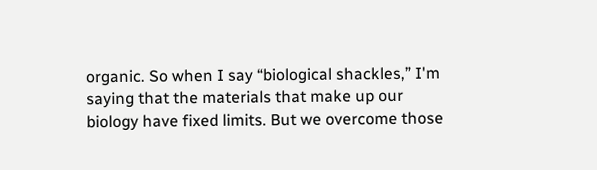organic. So when I say “biological shackles,” I'm saying that the materials that make up our biology have fixed limits. But we overcome those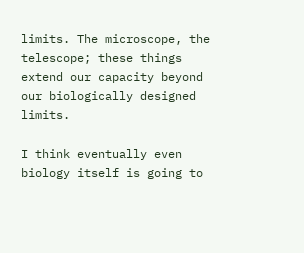limits. The microscope, the telescope; these things extend our capacity beyond our biologically designed limits.

I think eventually even biology itself is going to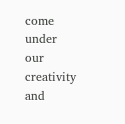come under our creativity and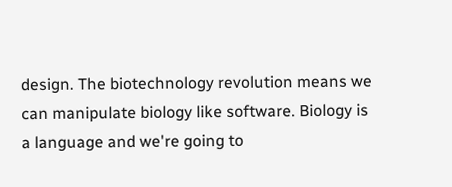design. The biotechnology revolution means we can manipulate biology like software. Biology is a language and we're going to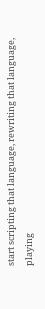start scripting that language, rewriting that language, playing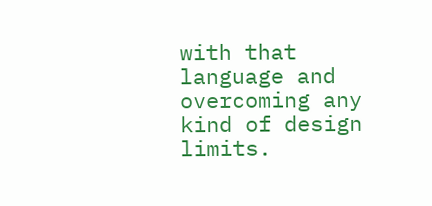with that language and overcoming any kind of design limits.